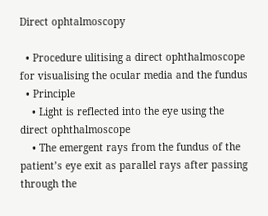Direct ophtalmoscopy

  • Procedure ulitising a direct ophthalmoscope for visualising the ocular media and the fundus
  • Principle
    • Light is reflected into the eye using the direct ophthalmoscope
    • The emergent rays from the fundus of the patient’s eye exit as parallel rays after passing through the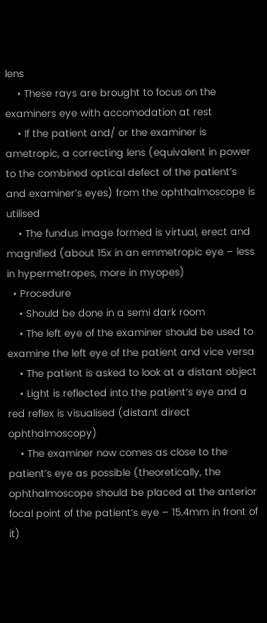lens
    • These rays are brought to focus on the examiners eye with accomodation at rest
    • If the patient and/ or the examiner is ametropic, a correcting lens (equivalent in power to the combined optical defect of the patient’s and examiner’s eyes) from the ophthalmoscope is utilised
    • The fundus image formed is virtual, erect and magnified (about 15x in an emmetropic eye – less in hypermetropes, more in myopes)
  • Procedure
    • Should be done in a semi dark room
    • The left eye of the examiner should be used to examine the left eye of the patient and vice versa
    • The patient is asked to look at a distant object
    • Light is reflected into the patient’s eye and a red reflex is visualised (distant direct ophthalmoscopy)
    • The examiner now comes as close to the patient’s eye as possible (theoretically, the ophthalmoscope should be placed at the anterior focal point of the patient’s eye – 15.4mm in front of it)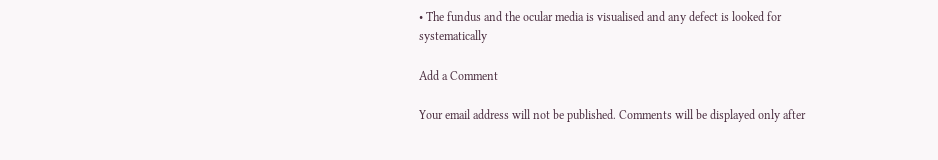• The fundus and the ocular media is visualised and any defect is looked for systematically

Add a Comment

Your email address will not be published. Comments will be displayed only after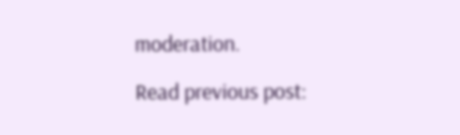moderation.

Read previous post: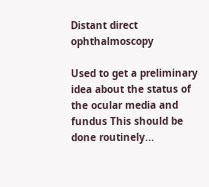Distant direct ophthalmoscopy

Used to get a preliminary idea about the status of the ocular media and fundus This should be done routinely...